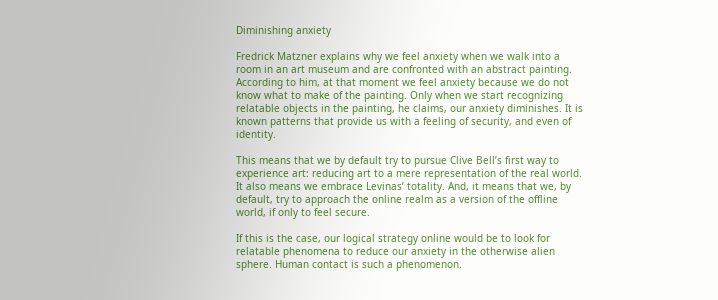Diminishing anxiety

Fredrick Matzner explains why we feel anxiety when we walk into a room in an art museum and are confronted with an abstract painting. According to him, at that moment we feel anxiety because we do not know what to make of the painting. Only when we start recognizing relatable objects in the painting, he claims, our anxiety diminishes. It is known patterns that provide us with a feeling of security, and even of identity.

This means that we by default try to pursue Clive Bell’s first way to experience art: reducing art to a mere representation of the real world. It also means we embrace Levinas’ totality. And, it means that we, by default, try to approach the online realm as a version of the offline world, if only to feel secure.

If this is the case, our logical strategy online would be to look for relatable phenomena to reduce our anxiety in the otherwise alien sphere. Human contact is such a phenomenon.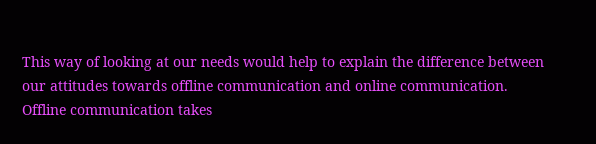This way of looking at our needs would help to explain the difference between our attitudes towards offline communication and online communication. Offline communication takes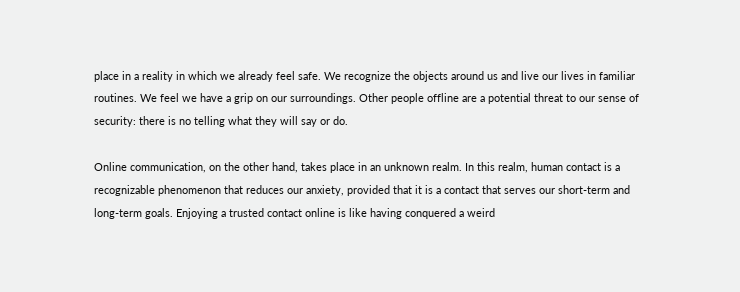place in a reality in which we already feel safe. We recognize the objects around us and live our lives in familiar routines. We feel we have a grip on our surroundings. Other people offline are a potential threat to our sense of security: there is no telling what they will say or do.

Online communication, on the other hand, takes place in an unknown realm. In this realm, human contact is a recognizable phenomenon that reduces our anxiety, provided that it is a contact that serves our short-term and long-term goals. Enjoying a trusted contact online is like having conquered a weird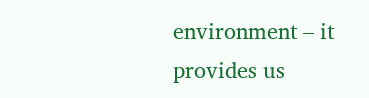environment – it provides us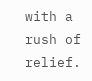with a rush of relief.